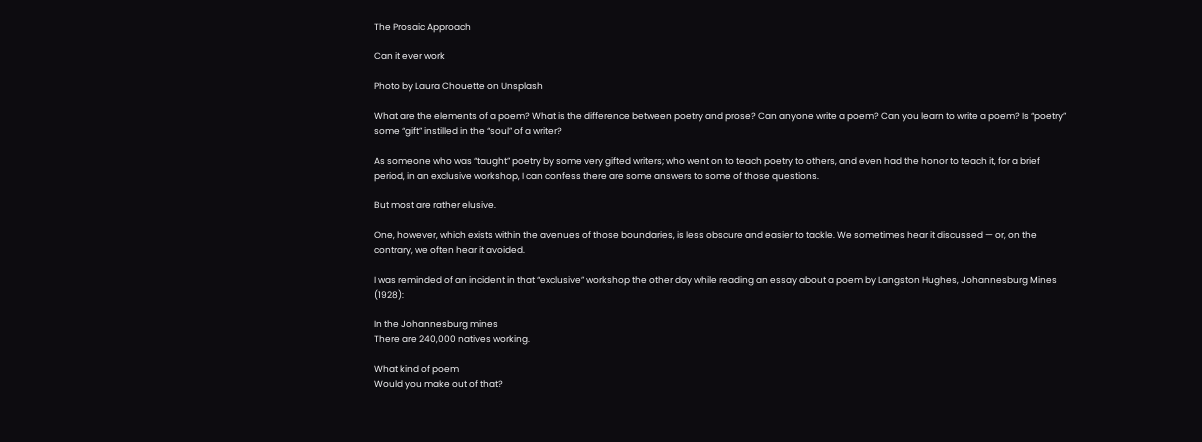The Prosaic Approach

Can it ever work

Photo by Laura Chouette on Unsplash

What are the elements of a poem? What is the difference between poetry and prose? Can anyone write a poem? Can you learn to write a poem? Is “poetry” some “gift” instilled in the “soul” of a writer?

As someone who was “taught” poetry by some very gifted writers; who went on to teach poetry to others, and even had the honor to teach it, for a brief period, in an exclusive workshop, I can confess there are some answers to some of those questions.

But most are rather elusive.

One, however, which exists within the avenues of those boundaries, is less obscure and easier to tackle. We sometimes hear it discussed — or, on the contrary, we often hear it avoided.

I was reminded of an incident in that “exclusive” workshop the other day while reading an essay about a poem by Langston Hughes, Johannesburg Mines (1928):

In the Johannesburg mines
There are 240,000 natives working.

What kind of poem
Would you make out of that?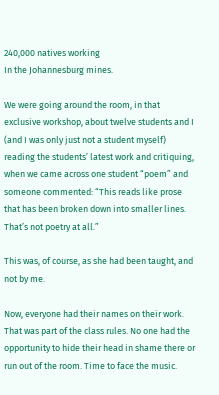240,000 natives working
In the Johannesburg mines.

We were going around the room, in that exclusive workshop, about twelve students and I (and I was only just not a student myself) reading the students’ latest work and critiquing, when we came across one student “poem” and someone commented: “This reads like prose that has been broken down into smaller lines. That’s not poetry at all.”

This was, of course, as she had been taught, and not by me.

Now, everyone had their names on their work. That was part of the class rules. No one had the opportunity to hide their head in shame there or run out of the room. Time to face the music.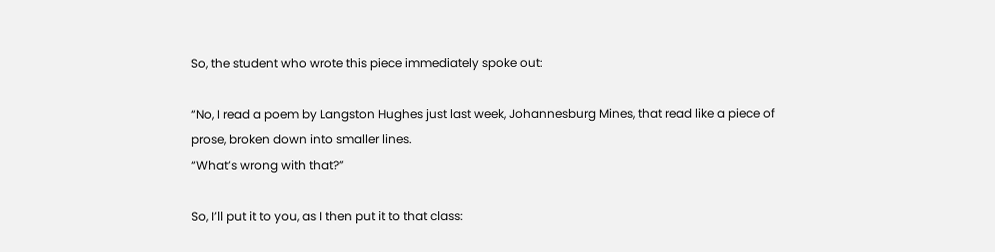So, the student who wrote this piece immediately spoke out:

“No, I read a poem by Langston Hughes just last week, Johannesburg Mines, that read like a piece of prose, broken down into smaller lines.
“What’s wrong with that?”

So, I’ll put it to you, as I then put it to that class: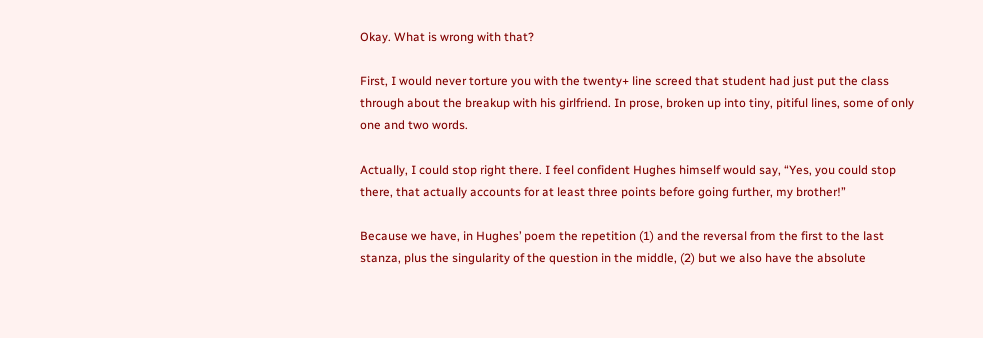Okay. What is wrong with that?

First, I would never torture you with the twenty+ line screed that student had just put the class through about the breakup with his girlfriend. In prose, broken up into tiny, pitiful lines, some of only one and two words.

Actually, I could stop right there. I feel confident Hughes himself would say, “Yes, you could stop there, that actually accounts for at least three points before going further, my brother!”

Because we have, in Hughes’ poem the repetition (1) and the reversal from the first to the last stanza, plus the singularity of the question in the middle, (2) but we also have the absolute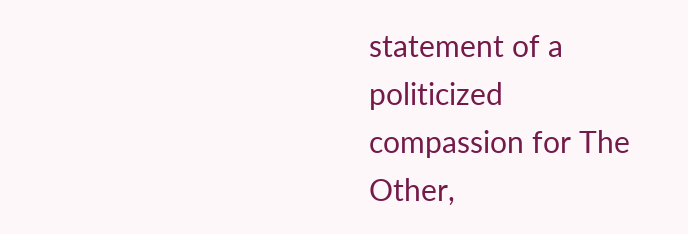statement of a politicized compassion for The Other,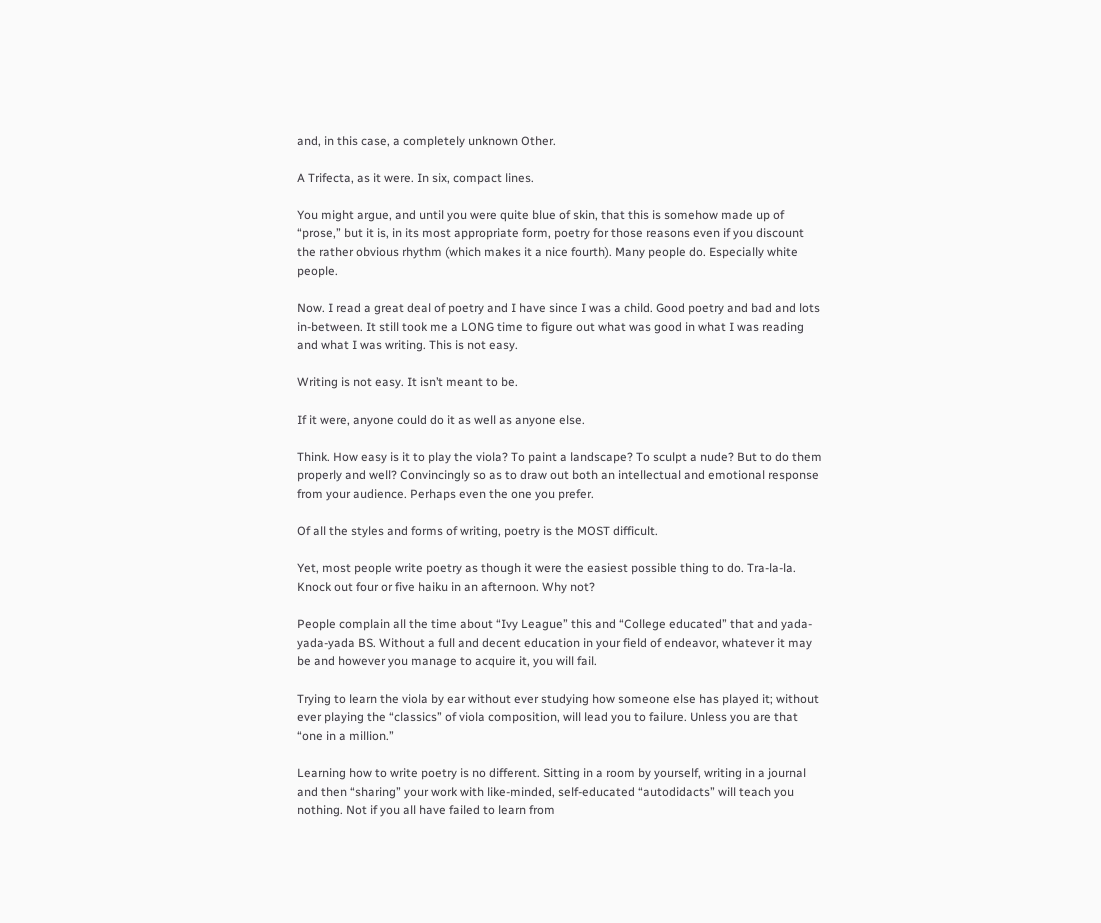and, in this case, a completely unknown Other.

A Trifecta, as it were. In six, compact lines.

You might argue, and until you were quite blue of skin, that this is somehow made up of “prose,” but it is, in its most appropriate form, poetry for those reasons even if you discount the rather obvious rhythm (which makes it a nice fourth). Many people do. Especially white people.

Now. I read a great deal of poetry and I have since I was a child. Good poetry and bad and lots in-between. It still took me a LONG time to figure out what was good in what I was reading and what I was writing. This is not easy.

Writing is not easy. It isn’t meant to be.

If it were, anyone could do it as well as anyone else.

Think. How easy is it to play the viola? To paint a landscape? To sculpt a nude? But to do them properly and well? Convincingly so as to draw out both an intellectual and emotional response from your audience. Perhaps even the one you prefer.

Of all the styles and forms of writing, poetry is the MOST difficult.

Yet, most people write poetry as though it were the easiest possible thing to do. Tra-la-la. Knock out four or five haiku in an afternoon. Why not?

People complain all the time about “Ivy League” this and “College educated” that and yada-yada-yada BS. Without a full and decent education in your field of endeavor, whatever it may be and however you manage to acquire it, you will fail.

Trying to learn the viola by ear without ever studying how someone else has played it; without ever playing the “classics” of viola composition, will lead you to failure. Unless you are that “one in a million.”

Learning how to write poetry is no different. Sitting in a room by yourself, writing in a journal and then “sharing” your work with like-minded, self-educated “autodidacts” will teach you nothing. Not if you all have failed to learn from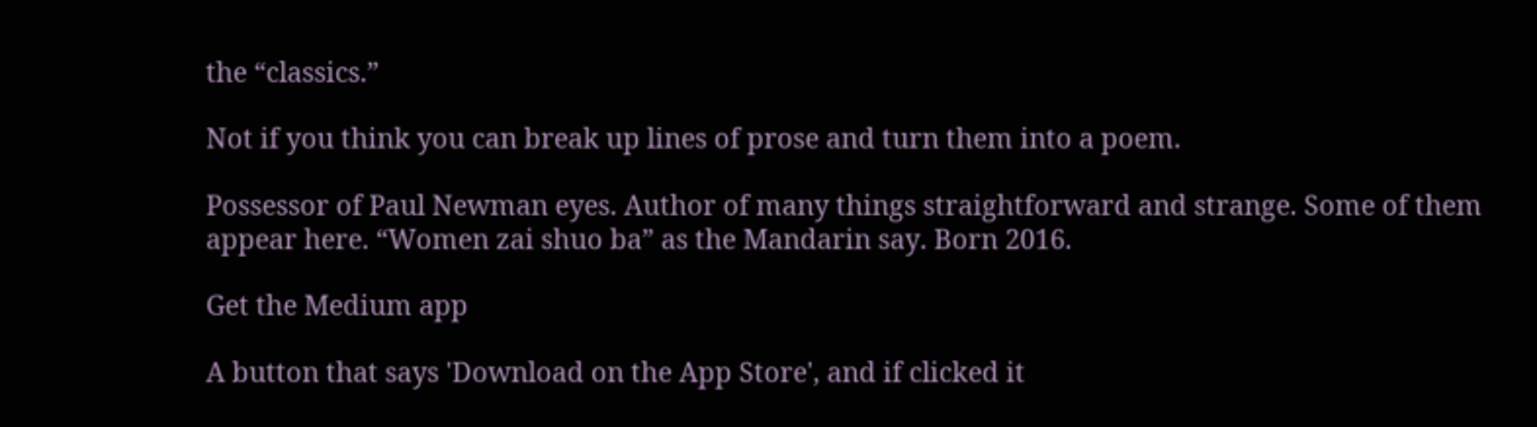the “classics.”

Not if you think you can break up lines of prose and turn them into a poem.

Possessor of Paul Newman eyes. Author of many things straightforward and strange. Some of them appear here. “Women zai shuo ba” as the Mandarin say. Born 2016.

Get the Medium app

A button that says 'Download on the App Store', and if clicked it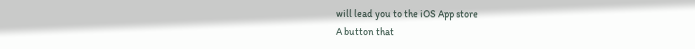will lead you to the iOS App store
A button that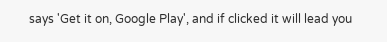says 'Get it on, Google Play', and if clicked it will lead you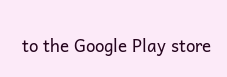to the Google Play store